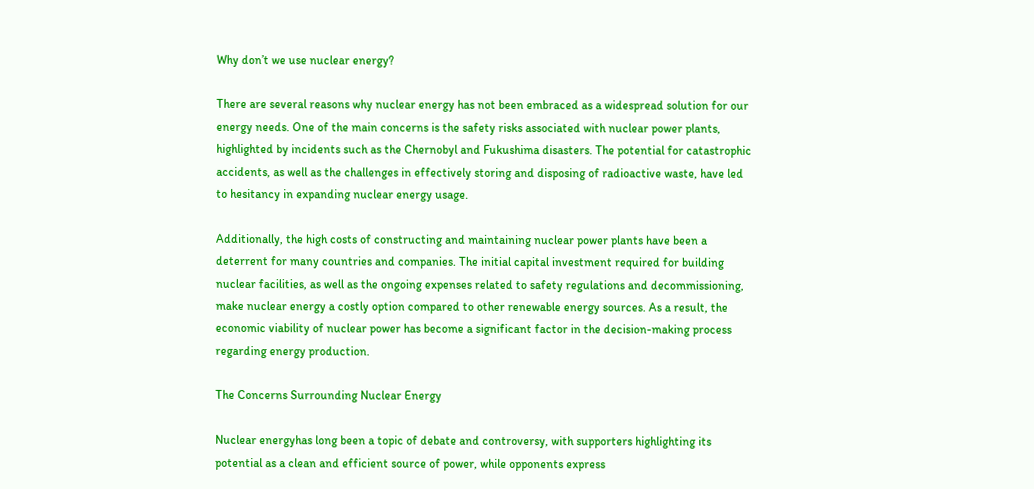Why don’t we use nuclear energy?

There are several reasons why nuclear energy has not been embraced as a widespread solution for our energy needs. One of the main concerns is the safety risks associated with nuclear power plants, highlighted by incidents such as the Chernobyl and Fukushima disasters. The potential for catastrophic accidents, as well as the challenges in effectively storing and disposing of radioactive waste, have led to hesitancy in expanding nuclear energy usage.

Additionally, the high costs of constructing and maintaining nuclear power plants have been a deterrent for many countries and companies. The initial capital investment required for building nuclear facilities, as well as the ongoing expenses related to safety regulations and decommissioning, make nuclear energy a costly option compared to other renewable energy sources. As a result, the economic viability of nuclear power has become a significant factor in the decision-making process regarding energy production.

The Concerns Surrounding Nuclear Energy

Nuclear energyhas long been a topic of debate and controversy, with supporters highlighting its potential as a clean and efficient source of power, while opponents express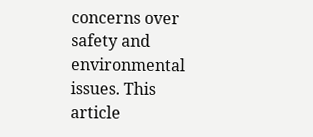concerns over safety and environmental issues. This article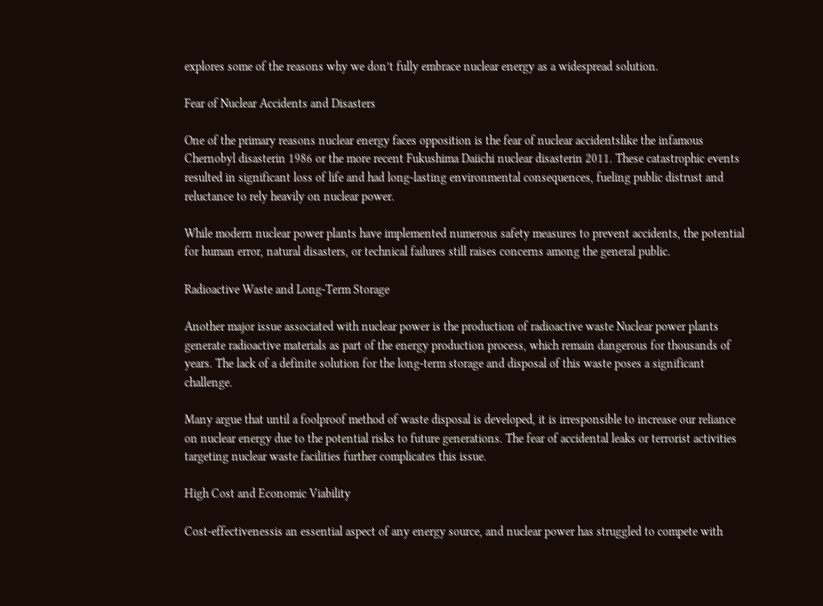explores some of the reasons why we don’t fully embrace nuclear energy as a widespread solution.

Fear of Nuclear Accidents and Disasters

One of the primary reasons nuclear energy faces opposition is the fear of nuclear accidentslike the infamous Chernobyl disasterin 1986 or the more recent Fukushima Daiichi nuclear disasterin 2011. These catastrophic events resulted in significant loss of life and had long-lasting environmental consequences, fueling public distrust and reluctance to rely heavily on nuclear power.

While modern nuclear power plants have implemented numerous safety measures to prevent accidents, the potential for human error, natural disasters, or technical failures still raises concerns among the general public.

Radioactive Waste and Long-Term Storage

Another major issue associated with nuclear power is the production of radioactive waste Nuclear power plants generate radioactive materials as part of the energy production process, which remain dangerous for thousands of years. The lack of a definite solution for the long-term storage and disposal of this waste poses a significant challenge.

Many argue that until a foolproof method of waste disposal is developed, it is irresponsible to increase our reliance on nuclear energy due to the potential risks to future generations. The fear of accidental leaks or terrorist activities targeting nuclear waste facilities further complicates this issue.

High Cost and Economic Viability

Cost-effectivenessis an essential aspect of any energy source, and nuclear power has struggled to compete with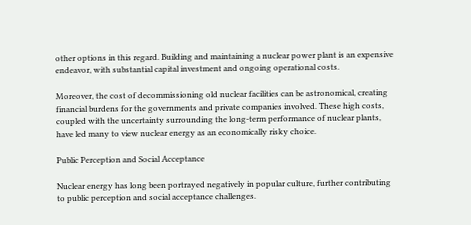other options in this regard. Building and maintaining a nuclear power plant is an expensive endeavor, with substantial capital investment and ongoing operational costs.

Moreover, the cost of decommissioning old nuclear facilities can be astronomical, creating financial burdens for the governments and private companies involved. These high costs, coupled with the uncertainty surrounding the long-term performance of nuclear plants, have led many to view nuclear energy as an economically risky choice.

Public Perception and Social Acceptance

Nuclear energy has long been portrayed negatively in popular culture, further contributing to public perception and social acceptance challenges.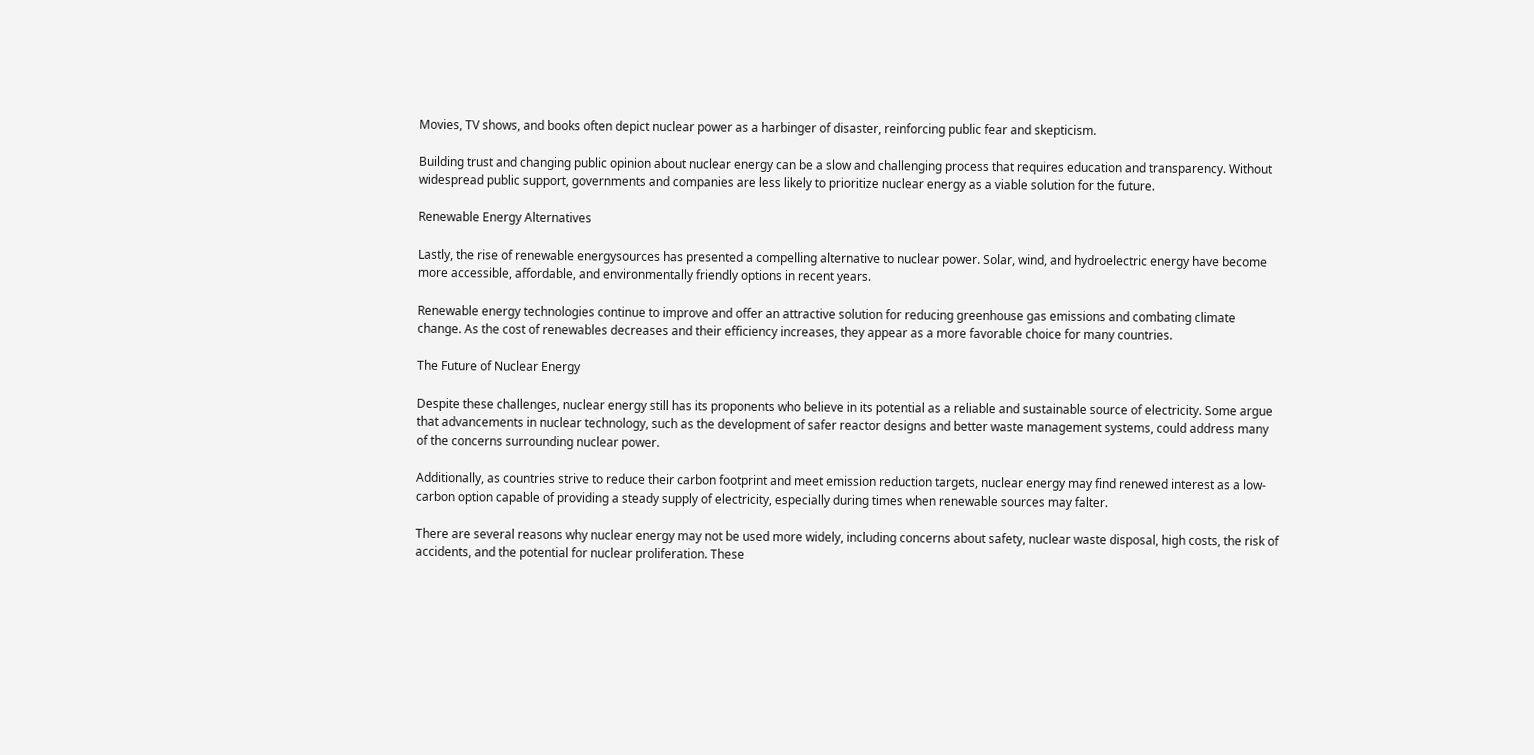Movies, TV shows, and books often depict nuclear power as a harbinger of disaster, reinforcing public fear and skepticism.

Building trust and changing public opinion about nuclear energy can be a slow and challenging process that requires education and transparency. Without widespread public support, governments and companies are less likely to prioritize nuclear energy as a viable solution for the future.

Renewable Energy Alternatives

Lastly, the rise of renewable energysources has presented a compelling alternative to nuclear power. Solar, wind, and hydroelectric energy have become more accessible, affordable, and environmentally friendly options in recent years.

Renewable energy technologies continue to improve and offer an attractive solution for reducing greenhouse gas emissions and combating climate change. As the cost of renewables decreases and their efficiency increases, they appear as a more favorable choice for many countries.

The Future of Nuclear Energy

Despite these challenges, nuclear energy still has its proponents who believe in its potential as a reliable and sustainable source of electricity. Some argue that advancements in nuclear technology, such as the development of safer reactor designs and better waste management systems, could address many of the concerns surrounding nuclear power.

Additionally, as countries strive to reduce their carbon footprint and meet emission reduction targets, nuclear energy may find renewed interest as a low-carbon option capable of providing a steady supply of electricity, especially during times when renewable sources may falter.

There are several reasons why nuclear energy may not be used more widely, including concerns about safety, nuclear waste disposal, high costs, the risk of accidents, and the potential for nuclear proliferation. These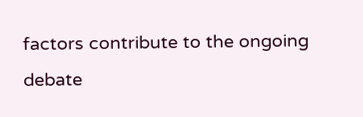factors contribute to the ongoing debate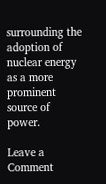surrounding the adoption of nuclear energy as a more prominent source of power.

Leave a Comment